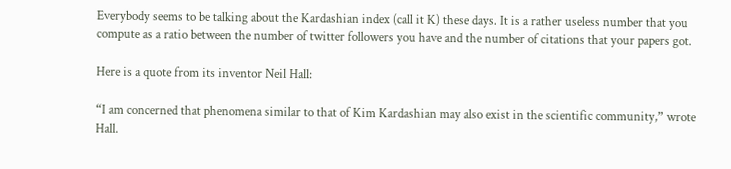Everybody seems to be talking about the Kardashian index (call it K) these days. It is a rather useless number that you compute as a ratio between the number of twitter followers you have and the number of citations that your papers got.

Here is a quote from its inventor Neil Hall:

“I am concerned that phenomena similar to that of Kim Kardashian may also exist in the scientific community,” wrote Hall.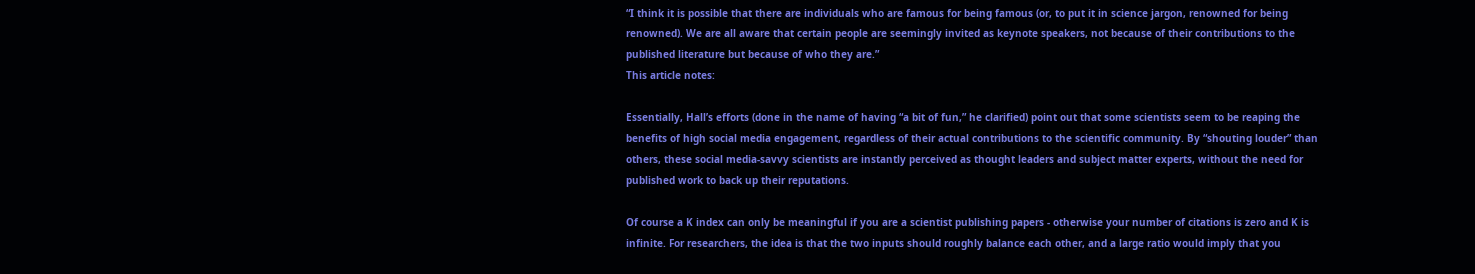“I think it is possible that there are individuals who are famous for being famous (or, to put it in science jargon, renowned for being renowned). We are all aware that certain people are seemingly invited as keynote speakers, not because of their contributions to the published literature but because of who they are.”
This article notes:

Essentially, Hall’s efforts (done in the name of having “a bit of fun,” he clarified) point out that some scientists seem to be reaping the benefits of high social media engagement, regardless of their actual contributions to the scientific community. By “shouting louder” than others, these social media-savvy scientists are instantly perceived as thought leaders and subject matter experts, without the need for published work to back up their reputations.

Of course a K index can only be meaningful if you are a scientist publishing papers - otherwise your number of citations is zero and K is infinite. For researchers, the idea is that the two inputs should roughly balance each other, and a large ratio would imply that you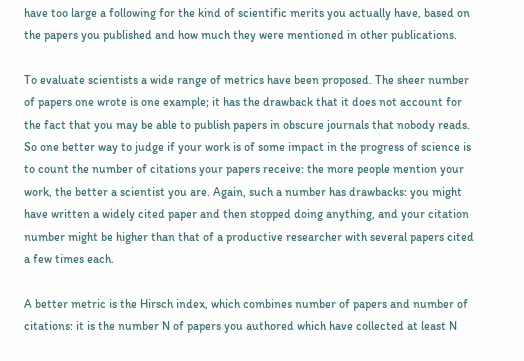have too large a following for the kind of scientific merits you actually have, based on the papers you published and how much they were mentioned in other publications.

To evaluate scientists a wide range of metrics have been proposed. The sheer number of papers one wrote is one example; it has the drawback that it does not account for the fact that you may be able to publish papers in obscure journals that nobody reads. So one better way to judge if your work is of some impact in the progress of science is to count the number of citations your papers receive: the more people mention your work, the better a scientist you are. Again, such a number has drawbacks: you might have written a widely cited paper and then stopped doing anything, and your citation number might be higher than that of a productive researcher with several papers cited a few times each.

A better metric is the Hirsch index, which combines number of papers and number of citations: it is the number N of papers you authored which have collected at least N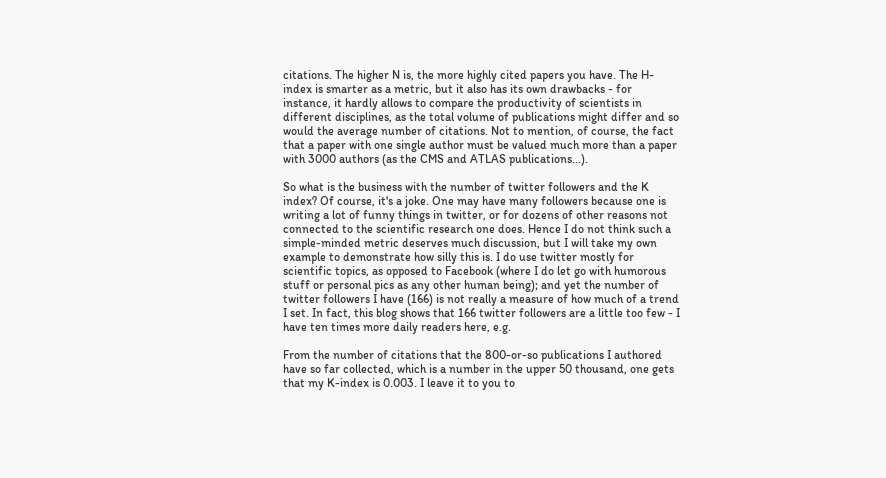citations. The higher N is, the more highly cited papers you have. The H-index is smarter as a metric, but it also has its own drawbacks - for instance, it hardly allows to compare the productivity of scientists in different disciplines, as the total volume of publications might differ and so would the average number of citations. Not to mention, of course, the fact that a paper with one single author must be valued much more than a paper with 3000 authors (as the CMS and ATLAS publications...).

So what is the business with the number of twitter followers and the K index? Of course, it's a joke. One may have many followers because one is writing a lot of funny things in twitter, or for dozens of other reasons not connected to the scientific research one does. Hence I do not think such a simple-minded metric deserves much discussion, but I will take my own example to demonstrate how silly this is. I do use twitter mostly for scientific topics, as opposed to Facebook (where I do let go with humorous stuff or personal pics as any other human being); and yet the number of twitter followers I have (166) is not really a measure of how much of a trend I set. In fact, this blog shows that 166 twitter followers are a little too few - I have ten times more daily readers here, e.g.

From the number of citations that the 800-or-so publications I authored have so far collected, which is a number in the upper 50 thousand, one gets that my K-index is 0.003. I leave it to you to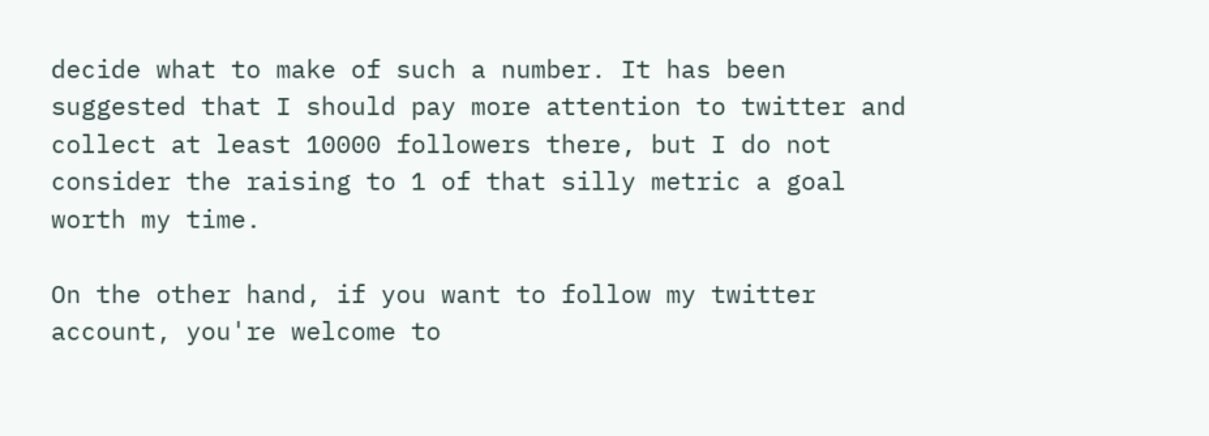decide what to make of such a number. It has been suggested that I should pay more attention to twitter and collect at least 10000 followers there, but I do not consider the raising to 1 of that silly metric a goal worth my time.

On the other hand, if you want to follow my twitter account, you're welcome to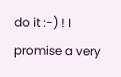do it :-) ! I promise a very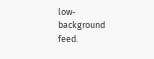low-background feed.